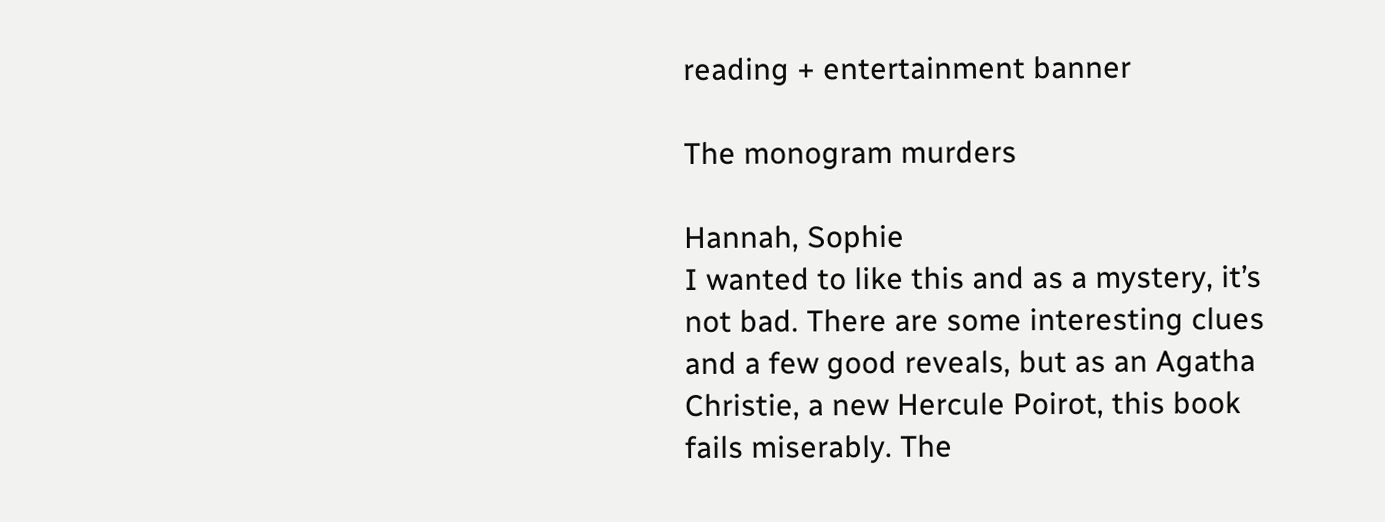reading + entertainment banner

The monogram murders

Hannah, Sophie
I wanted to like this and as a mystery, it’s not bad. There are some interesting clues and a few good reveals, but as an Agatha Christie, a new Hercule Poirot, this book fails miserably. The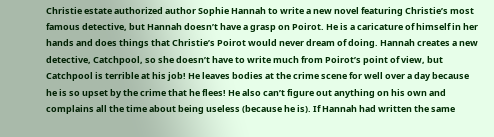Christie estate authorized author Sophie Hannah to write a new novel featuring Christie’s most famous detective, but Hannah doesn’t have a grasp on Poirot. He is a caricature of himself in her hands and does things that Christie’s Poirot would never dream of doing. Hannah creates a new detective, Catchpool, so she doesn’t have to write much from Poirot’s point of view, but Catchpool is terrible at his job! He leaves bodies at the crime scene for well over a day because he is so upset by the crime that he flees! He also can’t figure out anything on his own and complains all the time about being useless (because he is). If Hannah had written the same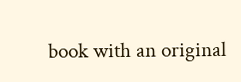book with an original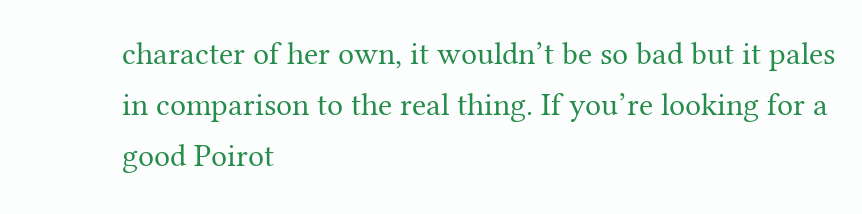character of her own, it wouldn’t be so bad but it pales in comparison to the real thing. If you’re looking for a good Poirot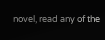novel, read any of the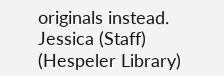originals instead.
Jessica (Staff) (Hespeler Library)